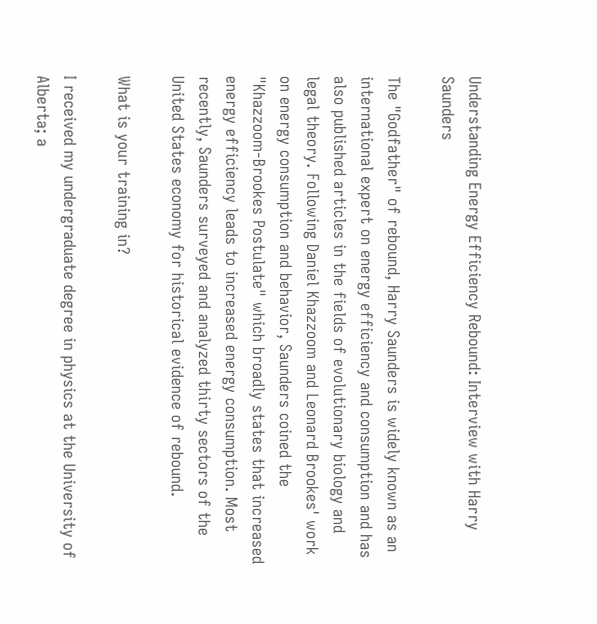Understanding Energy Efficiency Rebound: Interview with Harry Saunders

The "Godfather" of rebound, Harry Saunders is widely known as an international expert on energy efficiency and consumption and has also published articles in the fields of evolutionary biology and legal theory. Following Daniel Khazzoom and Leonard Brookes' work on energy consumption and behavior, Saunders coined the "Khazzoom-Brookes Postulate" which broadly states that increased energy efficiency leads to increased energy consumption. Most recently, Saunders surveyed and analyzed thirty sectors of the United States economy for historical evidence of rebound.

What is your training in?

I received my undergraduate degree in physics at the University of Alberta; a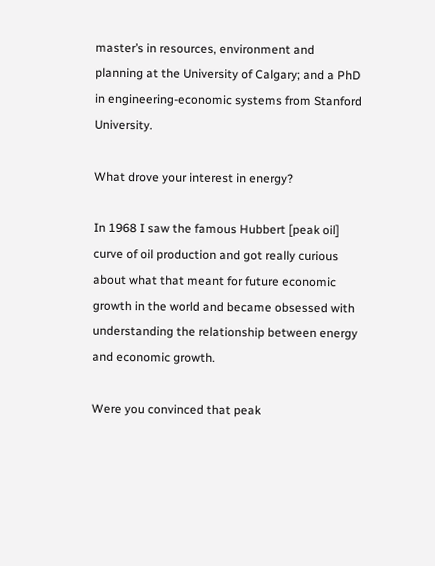master’s in resources, environment and planning at the University of Calgary; and a PhD in engineering-economic systems from Stanford University.

What drove your interest in energy?

In 1968 I saw the famous Hubbert [peak oil] curve of oil production and got really curious about what that meant for future economic growth in the world and became obsessed with understanding the relationship between energy and economic growth.

Were you convinced that peak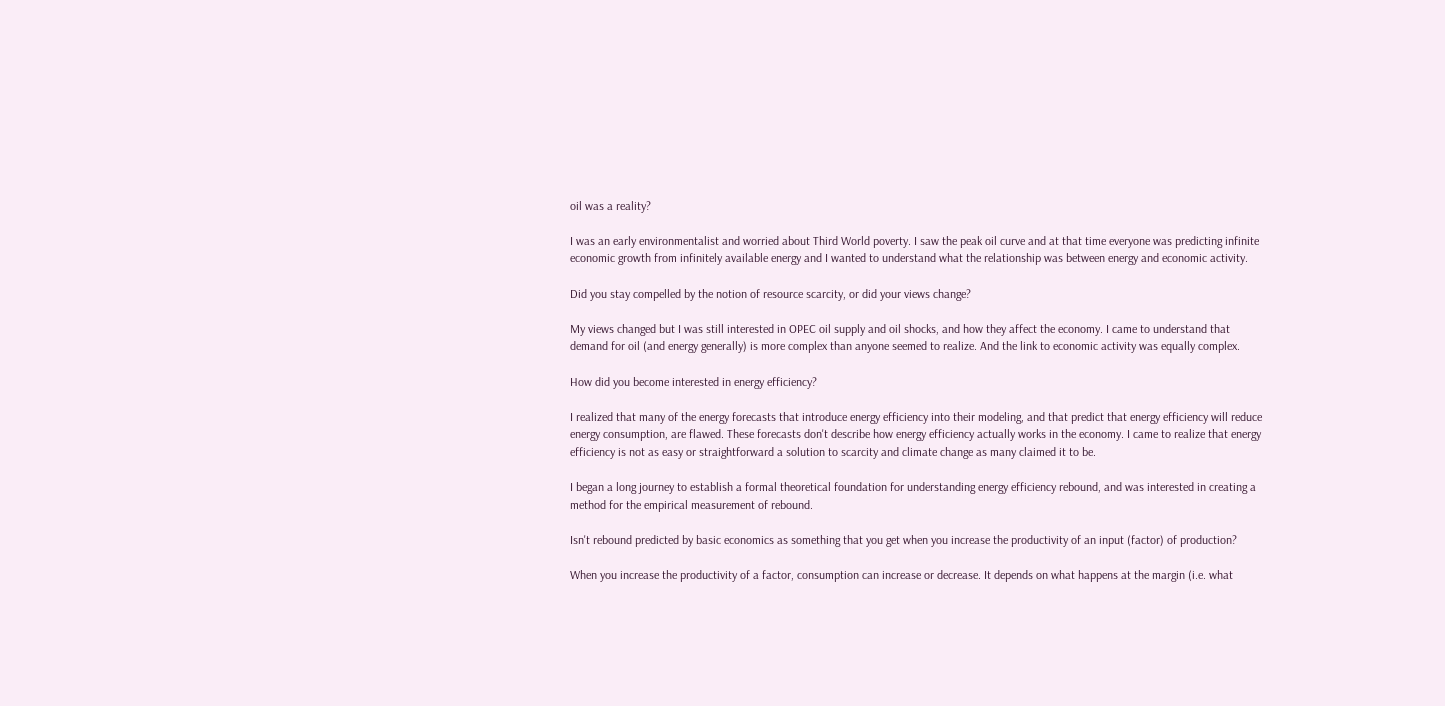oil was a reality?

I was an early environmentalist and worried about Third World poverty. I saw the peak oil curve and at that time everyone was predicting infinite economic growth from infinitely available energy and I wanted to understand what the relationship was between energy and economic activity.

Did you stay compelled by the notion of resource scarcity, or did your views change?

My views changed but I was still interested in OPEC oil supply and oil shocks, and how they affect the economy. I came to understand that demand for oil (and energy generally) is more complex than anyone seemed to realize. And the link to economic activity was equally complex.

How did you become interested in energy efficiency?

I realized that many of the energy forecasts that introduce energy efficiency into their modeling, and that predict that energy efficiency will reduce energy consumption, are flawed. These forecasts don't describe how energy efficiency actually works in the economy. I came to realize that energy efficiency is not as easy or straightforward a solution to scarcity and climate change as many claimed it to be.

I began a long journey to establish a formal theoretical foundation for understanding energy efficiency rebound, and was interested in creating a method for the empirical measurement of rebound.

Isn't rebound predicted by basic economics as something that you get when you increase the productivity of an input (factor) of production?

When you increase the productivity of a factor, consumption can increase or decrease. It depends on what happens at the margin (i.e. what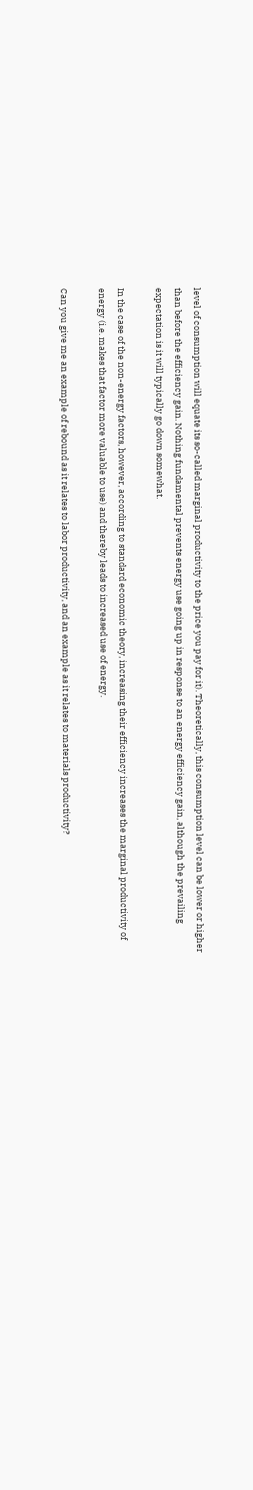level of consumption will equate its so-called marginal productivity to the price you pay for it). Theoretically, this consumption level can be lower or higher than before the efficiency gain. Nothing fundamental prevents energy use going up in response to an energy efficiency gain, although the prevailing expectation is it will typically go down somewhat.

In the case of the non-energy factors, however, according to standard economic theory, increasing their efficiency increases the marginal productivity of energy (i.e. makes that factor more valuable to use) and thereby leads to increased use of energy.

Can you give me an example of rebound as it relates to labor productivity, and an example as it relates to materials productivity?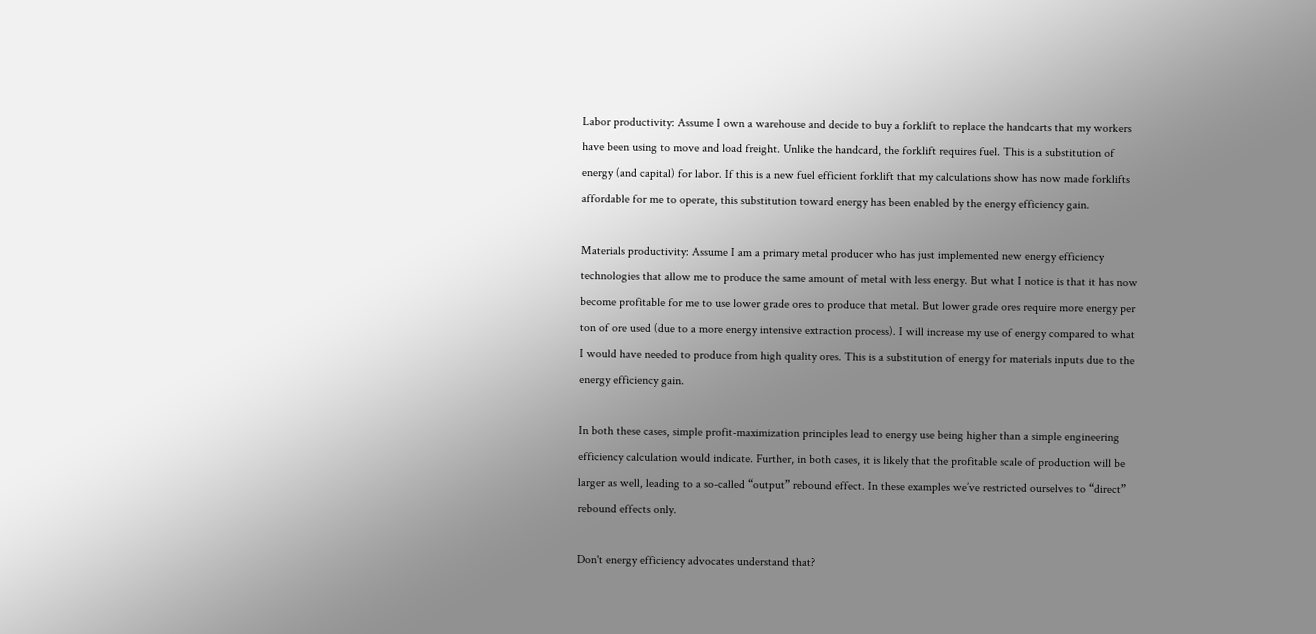Labor productivity: Assume I own a warehouse and decide to buy a forklift to replace the handcarts that my workers have been using to move and load freight. Unlike the handcard, the forklift requires fuel. This is a substitution of energy (and capital) for labor. If this is a new fuel efficient forklift that my calculations show has now made forklifts affordable for me to operate, this substitution toward energy has been enabled by the energy efficiency gain.

Materials productivity: Assume I am a primary metal producer who has just implemented new energy efficiency technologies that allow me to produce the same amount of metal with less energy. But what I notice is that it has now become profitable for me to use lower grade ores to produce that metal. But lower grade ores require more energy per ton of ore used (due to a more energy intensive extraction process). I will increase my use of energy compared to what I would have needed to produce from high quality ores. This is a substitution of energy for materials inputs due to the energy efficiency gain.

In both these cases, simple profit-maximization principles lead to energy use being higher than a simple engineering efficiency calculation would indicate. Further, in both cases, it is likely that the profitable scale of production will be larger as well, leading to a so-called “output” rebound effect. In these examples we’ve restricted ourselves to “direct” rebound effects only.

Don't energy efficiency advocates understand that?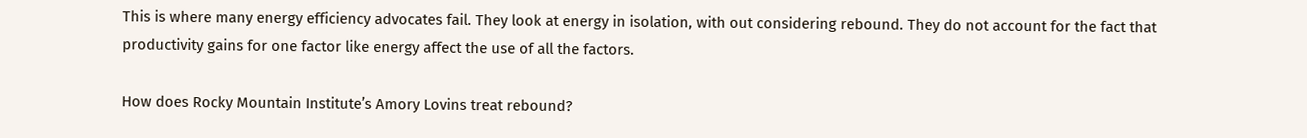This is where many energy efficiency advocates fail. They look at energy in isolation, with out considering rebound. They do not account for the fact that productivity gains for one factor like energy affect the use of all the factors.

How does Rocky Mountain Institute’s Amory Lovins treat rebound?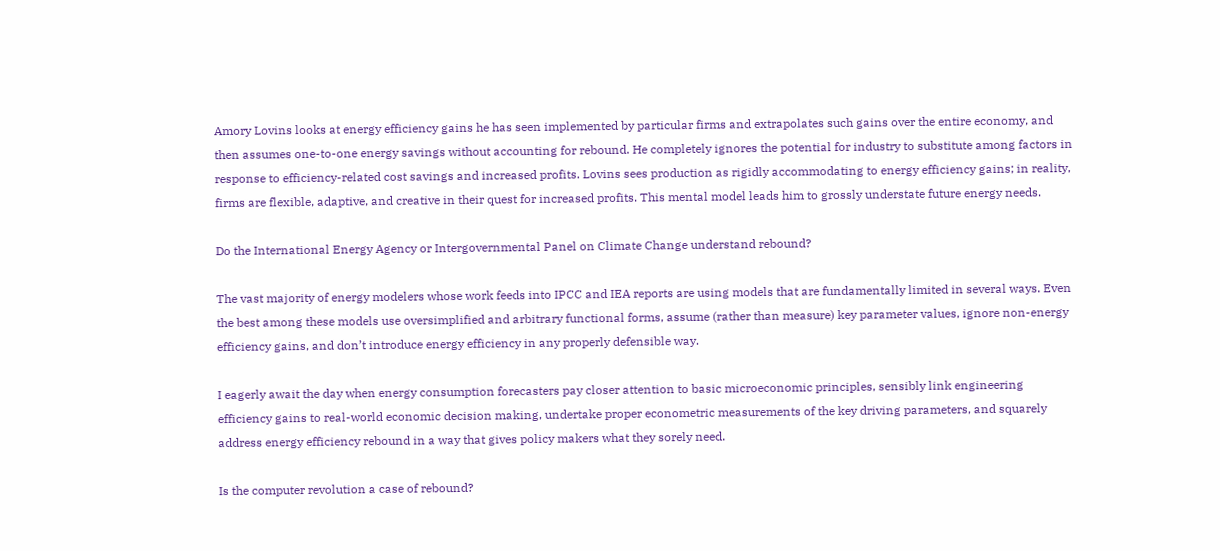Amory Lovins looks at energy efficiency gains he has seen implemented by particular firms and extrapolates such gains over the entire economy, and then assumes one-to-one energy savings without accounting for rebound. He completely ignores the potential for industry to substitute among factors in response to efficiency-related cost savings and increased profits. Lovins sees production as rigidly accommodating to energy efficiency gains; in reality, firms are flexible, adaptive, and creative in their quest for increased profits. This mental model leads him to grossly understate future energy needs.

Do the International Energy Agency or Intergovernmental Panel on Climate Change understand rebound?

The vast majority of energy modelers whose work feeds into IPCC and IEA reports are using models that are fundamentally limited in several ways. Even the best among these models use oversimplified and arbitrary functional forms, assume (rather than measure) key parameter values, ignore non-energy efficiency gains, and don’t introduce energy efficiency in any properly defensible way.

I eagerly await the day when energy consumption forecasters pay closer attention to basic microeconomic principles, sensibly link engineering efficiency gains to real-world economic decision making, undertake proper econometric measurements of the key driving parameters, and squarely address energy efficiency rebound in a way that gives policy makers what they sorely need.

Is the computer revolution a case of rebound?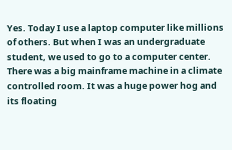Yes. Today I use a laptop computer like millions of others. But when I was an undergraduate student, we used to go to a computer center. There was a big mainframe machine in a climate controlled room. It was a huge power hog and its floating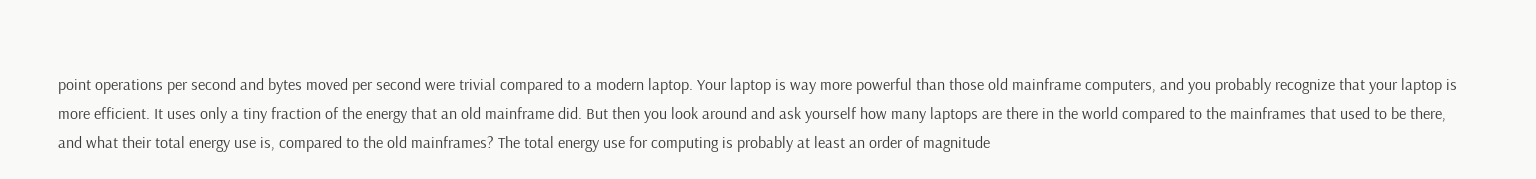point operations per second and bytes moved per second were trivial compared to a modern laptop. Your laptop is way more powerful than those old mainframe computers, and you probably recognize that your laptop is more efficient. It uses only a tiny fraction of the energy that an old mainframe did. But then you look around and ask yourself how many laptops are there in the world compared to the mainframes that used to be there, and what their total energy use is, compared to the old mainframes? The total energy use for computing is probably at least an order of magnitude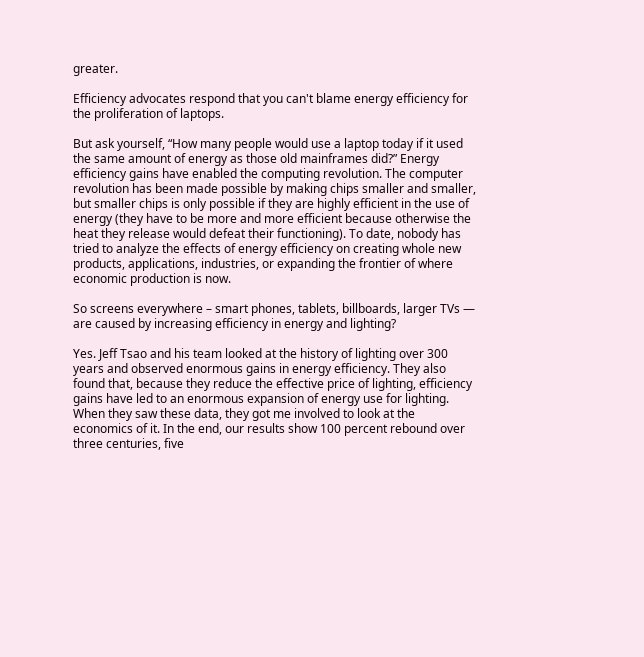greater.

Efficiency advocates respond that you can't blame energy efficiency for the proliferation of laptops.

But ask yourself, “How many people would use a laptop today if it used the same amount of energy as those old mainframes did?” Energy efficiency gains have enabled the computing revolution. The computer revolution has been made possible by making chips smaller and smaller, but smaller chips is only possible if they are highly efficient in the use of energy (they have to be more and more efficient because otherwise the heat they release would defeat their functioning). To date, nobody has tried to analyze the effects of energy efficiency on creating whole new products, applications, industries, or expanding the frontier of where economic production is now.

So screens everywhere – smart phones, tablets, billboards, larger TVs — are caused by increasing efficiency in energy and lighting?

Yes. Jeff Tsao and his team looked at the history of lighting over 300 years and observed enormous gains in energy efficiency. They also found that, because they reduce the effective price of lighting, efficiency gains have led to an enormous expansion of energy use for lighting. When they saw these data, they got me involved to look at the economics of it. In the end, our results show 100 percent rebound over three centuries, five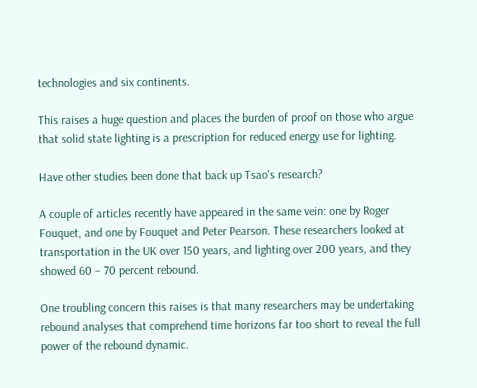technologies and six continents.

This raises a huge question and places the burden of proof on those who argue that solid state lighting is a prescription for reduced energy use for lighting.

Have other studies been done that back up Tsao's research?

A couple of articles recently have appeared in the same vein: one by Roger Fouquet, and one by Fouquet and Peter Pearson. These researchers looked at transportation in the UK over 150 years, and lighting over 200 years, and they showed 60 – 70 percent rebound.

One troubling concern this raises is that many researchers may be undertaking rebound analyses that comprehend time horizons far too short to reveal the full power of the rebound dynamic.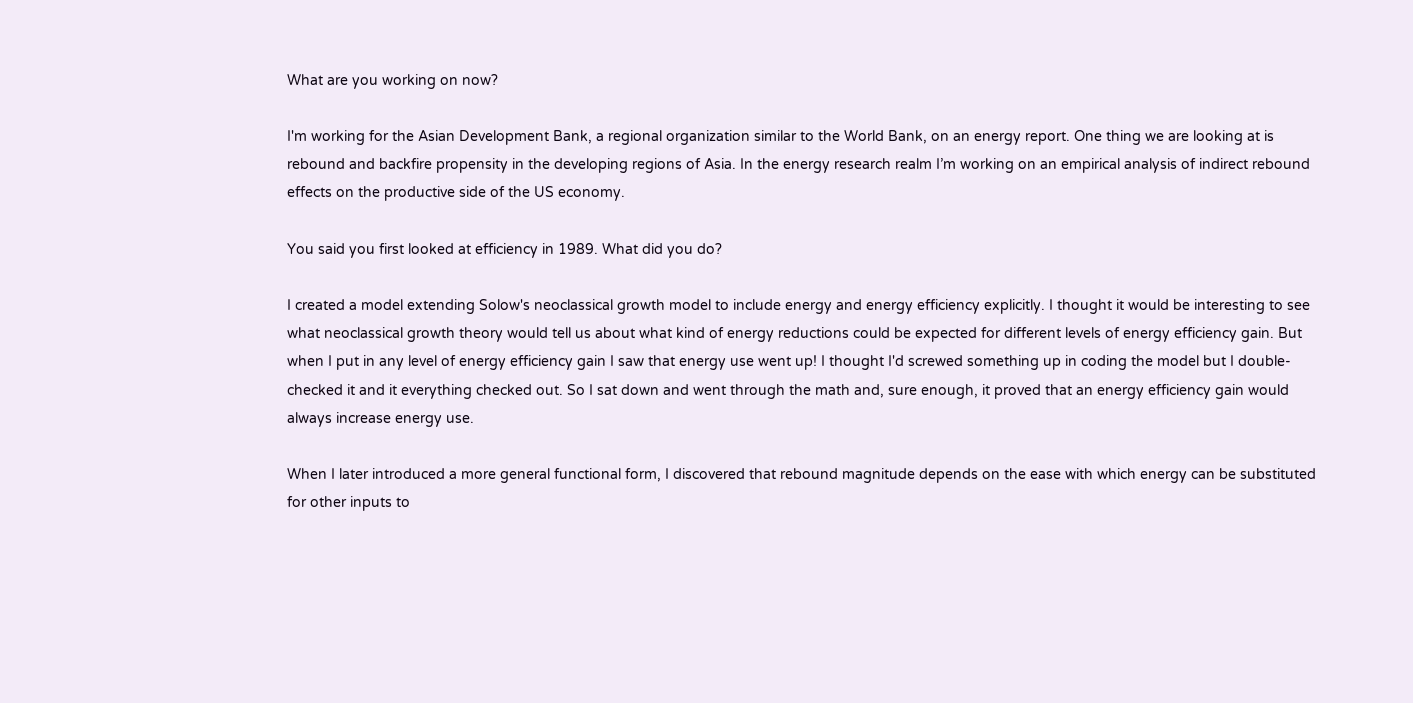What are you working on now?

I'm working for the Asian Development Bank, a regional organization similar to the World Bank, on an energy report. One thing we are looking at is rebound and backfire propensity in the developing regions of Asia. In the energy research realm I’m working on an empirical analysis of indirect rebound effects on the productive side of the US economy.

You said you first looked at efficiency in 1989. What did you do?

I created a model extending Solow's neoclassical growth model to include energy and energy efficiency explicitly. I thought it would be interesting to see what neoclassical growth theory would tell us about what kind of energy reductions could be expected for different levels of energy efficiency gain. But when I put in any level of energy efficiency gain I saw that energy use went up! I thought I'd screwed something up in coding the model but I double-checked it and it everything checked out. So I sat down and went through the math and, sure enough, it proved that an energy efficiency gain would always increase energy use.

When I later introduced a more general functional form, I discovered that rebound magnitude depends on the ease with which energy can be substituted for other inputs to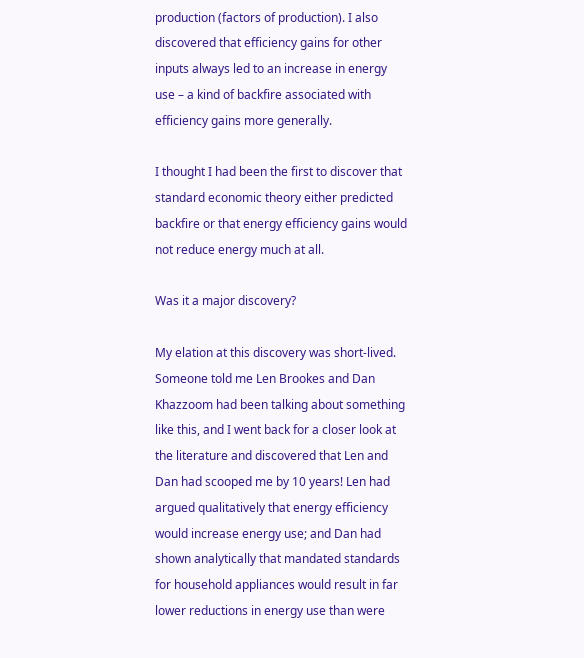production (factors of production). I also discovered that efficiency gains for other inputs always led to an increase in energy use – a kind of backfire associated with efficiency gains more generally.

I thought I had been the first to discover that standard economic theory either predicted backfire or that energy efficiency gains would not reduce energy much at all.

Was it a major discovery?

My elation at this discovery was short-lived. Someone told me Len Brookes and Dan Khazzoom had been talking about something like this, and I went back for a closer look at the literature and discovered that Len and Dan had scooped me by 10 years! Len had argued qualitatively that energy efficiency would increase energy use; and Dan had shown analytically that mandated standards for household appliances would result in far lower reductions in energy use than were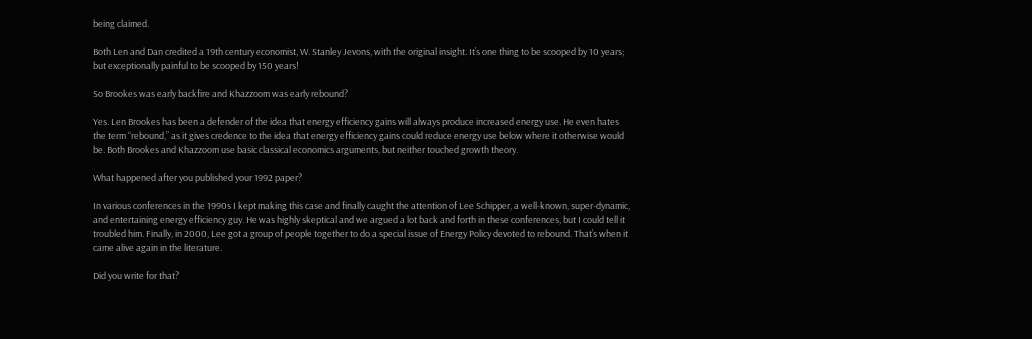being claimed.

Both Len and Dan credited a 19th century economist, W. Stanley Jevons, with the original insight. It’s one thing to be scooped by 10 years; but exceptionally painful to be scooped by 150 years!

So Brookes was early backfire and Khazzoom was early rebound?

Yes. Len Brookes has been a defender of the idea that energy efficiency gains will always produce increased energy use. He even hates the term “rebound,” as it gives credence to the idea that energy efficiency gains could reduce energy use below where it otherwise would be. Both Brookes and Khazzoom use basic classical economics arguments, but neither touched growth theory.

What happened after you published your 1992 paper?

In various conferences in the 1990s I kept making this case and finally caught the attention of Lee Schipper, a well-known, super-dynamic, and entertaining energy efficiency guy. He was highly skeptical and we argued a lot back and forth in these conferences, but I could tell it troubled him. Finally, in 2000, Lee got a group of people together to do a special issue of Energy Policy devoted to rebound. That’s when it came alive again in the literature.

Did you write for that?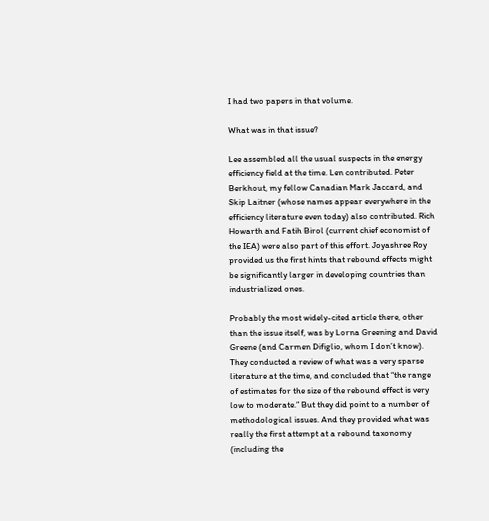I had two papers in that volume.

What was in that issue?

Lee assembled all the usual suspects in the energy efficiency field at the time. Len contributed. Peter Berkhout, my fellow Canadian Mark Jaccard, and Skip Laitner (whose names appear everywhere in the efficiency literature even today) also contributed. Rich Howarth and Fatih Birol (current chief economist of the IEA) were also part of this effort. Joyashree Roy provided us the first hints that rebound effects might be significantly larger in developing countries than industrialized ones.

Probably the most widely-cited article there, other than the issue itself, was by Lorna Greening and David Greene (and Carmen Difiglio, whom I don’t know). They conducted a review of what was a very sparse literature at the time, and concluded that “the range of estimates for the size of the rebound effect is very low to moderate.” But they did point to a number of methodological issues. And they provided what was really the first attempt at a rebound taxonomy (including the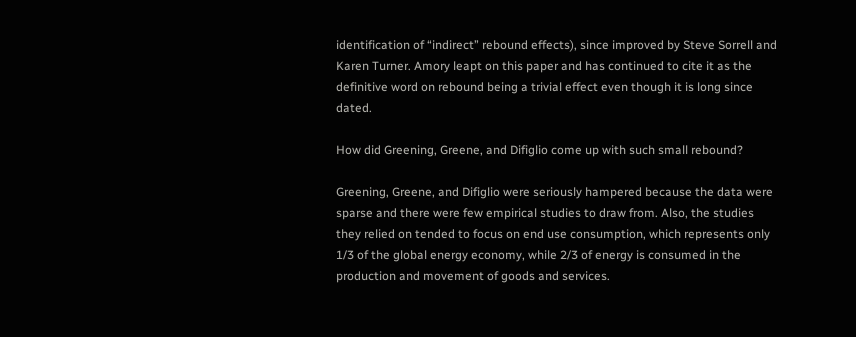identification of “indirect” rebound effects), since improved by Steve Sorrell and Karen Turner. Amory leapt on this paper and has continued to cite it as the definitive word on rebound being a trivial effect even though it is long since dated.

How did Greening, Greene, and Difiglio come up with such small rebound?

Greening, Greene, and Difiglio were seriously hampered because the data were sparse and there were few empirical studies to draw from. Also, the studies they relied on tended to focus on end use consumption, which represents only 1/3 of the global energy economy, while 2/3 of energy is consumed in the production and movement of goods and services.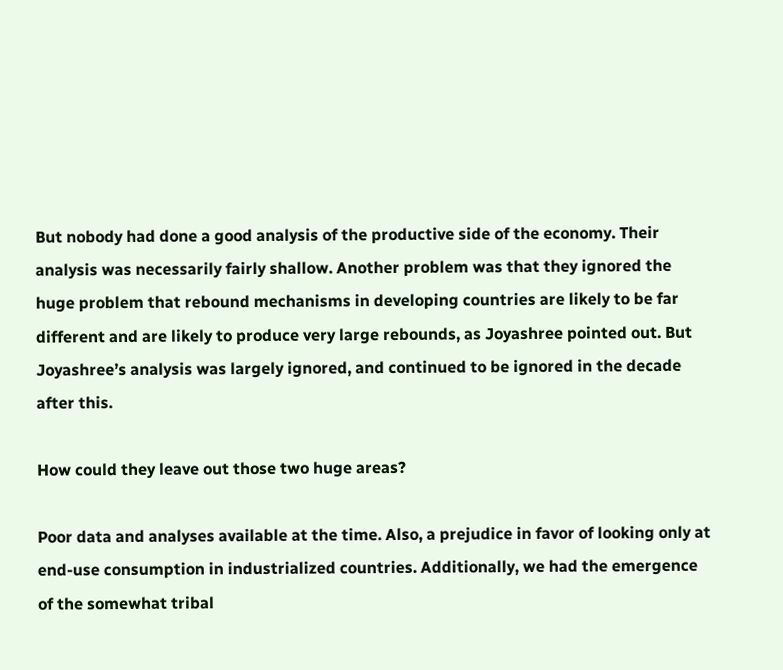But nobody had done a good analysis of the productive side of the economy. Their analysis was necessarily fairly shallow. Another problem was that they ignored the huge problem that rebound mechanisms in developing countries are likely to be far different and are likely to produce very large rebounds, as Joyashree pointed out. But Joyashree’s analysis was largely ignored, and continued to be ignored in the decade after this.

How could they leave out those two huge areas?

Poor data and analyses available at the time. Also, a prejudice in favor of looking only at end-use consumption in industrialized countries. Additionally, we had the emergence of the somewhat tribal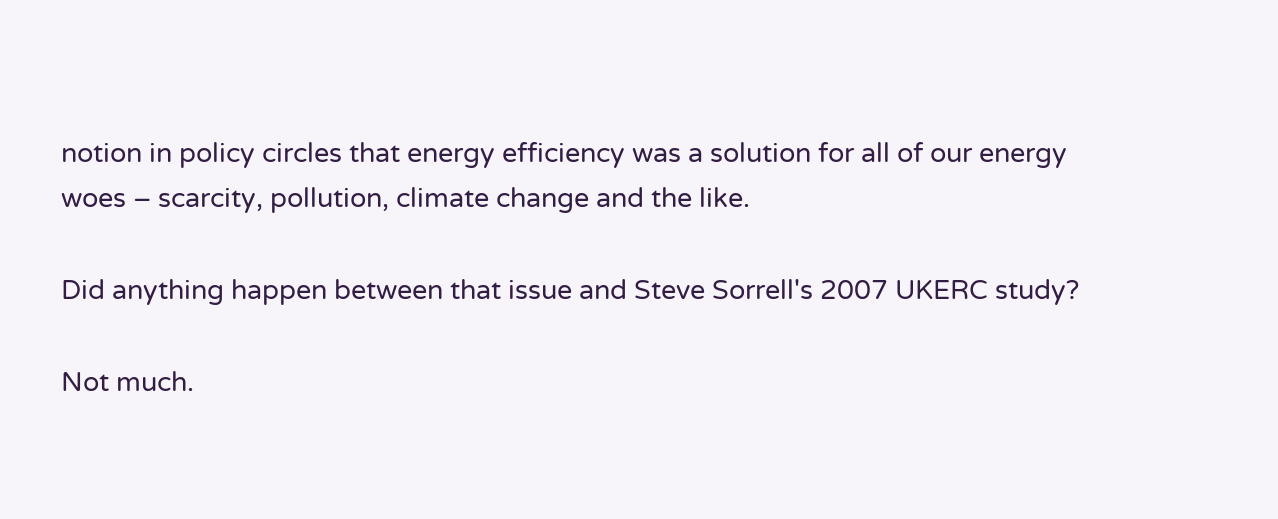notion in policy circles that energy efficiency was a solution for all of our energy woes – scarcity, pollution, climate change and the like.

Did anything happen between that issue and Steve Sorrell's 2007 UKERC study?

Not much.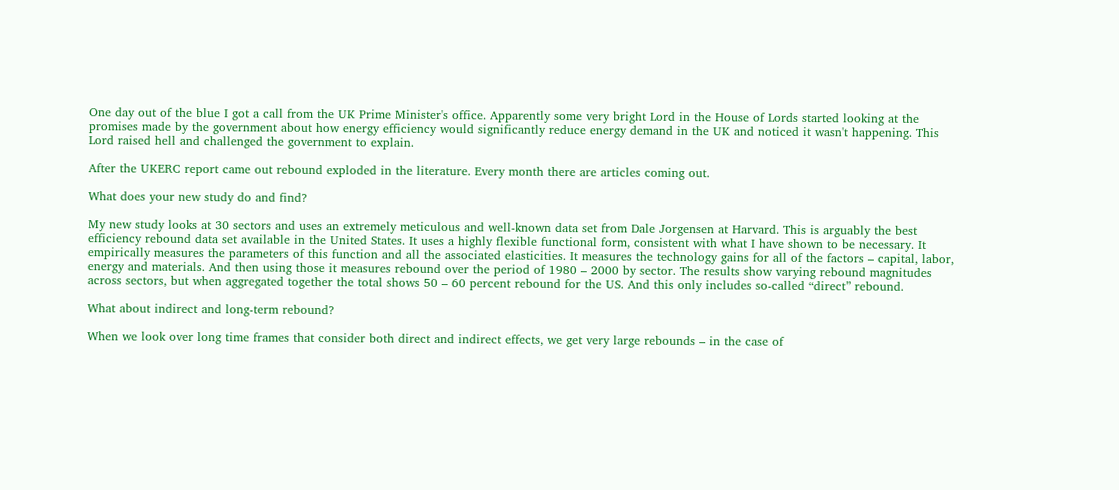One day out of the blue I got a call from the UK Prime Minister's office. Apparently some very bright Lord in the House of Lords started looking at the promises made by the government about how energy efficiency would significantly reduce energy demand in the UK and noticed it wasn't happening. This Lord raised hell and challenged the government to explain.

After the UKERC report came out rebound exploded in the literature. Every month there are articles coming out.

What does your new study do and find?

My new study looks at 30 sectors and uses an extremely meticulous and well-known data set from Dale Jorgensen at Harvard. This is arguably the best efficiency rebound data set available in the United States. It uses a highly flexible functional form, consistent with what I have shown to be necessary. It empirically measures the parameters of this function and all the associated elasticities. It measures the technology gains for all of the factors – capital, labor, energy and materials. And then using those it measures rebound over the period of 1980 – 2000 by sector. The results show varying rebound magnitudes across sectors, but when aggregated together the total shows 50 – 60 percent rebound for the US. And this only includes so-called “direct” rebound.

What about indirect and long-term rebound?

When we look over long time frames that consider both direct and indirect effects, we get very large rebounds – in the case of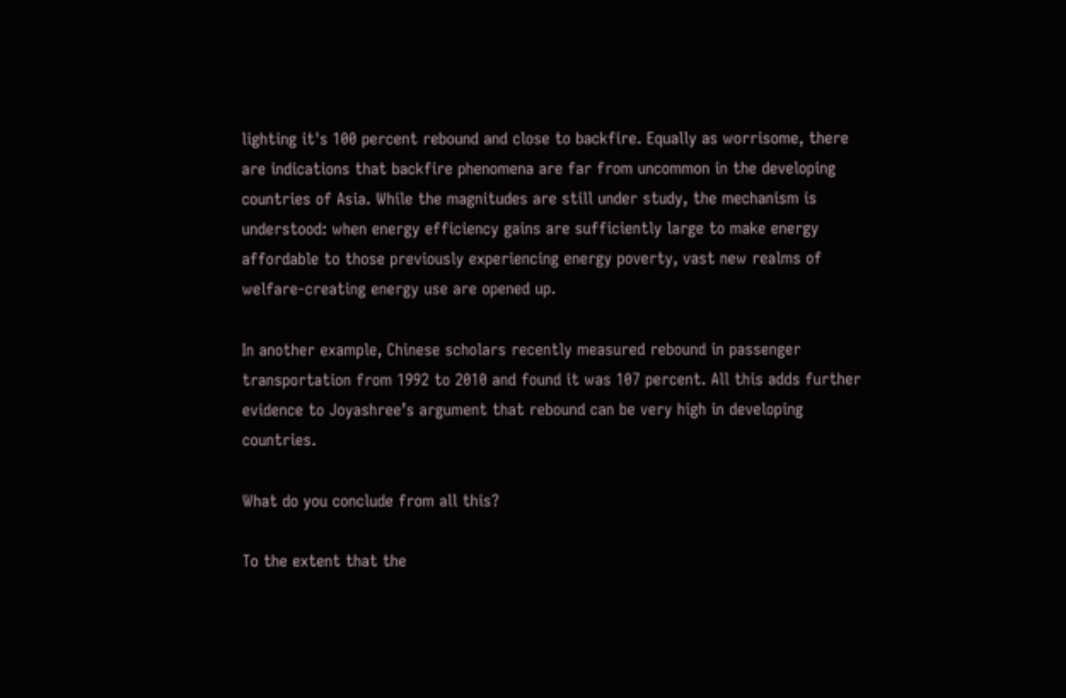lighting it's 100 percent rebound and close to backfire. Equally as worrisome, there are indications that backfire phenomena are far from uncommon in the developing countries of Asia. While the magnitudes are still under study, the mechanism is understood: when energy efficiency gains are sufficiently large to make energy affordable to those previously experiencing energy poverty, vast new realms of welfare-creating energy use are opened up.

In another example, Chinese scholars recently measured rebound in passenger transportation from 1992 to 2010 and found it was 107 percent. All this adds further evidence to Joyashree’s argument that rebound can be very high in developing countries.

What do you conclude from all this?

To the extent that the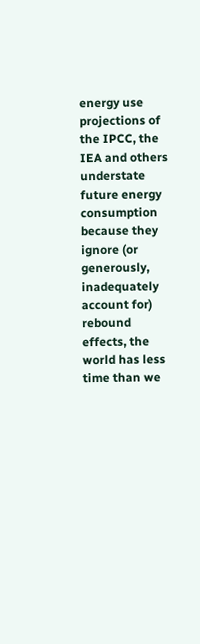energy use projections of the IPCC, the IEA and others understate future energy consumption because they ignore (or generously, inadequately account for) rebound effects, the world has less time than we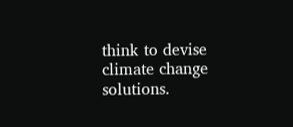think to devise climate change solutions.